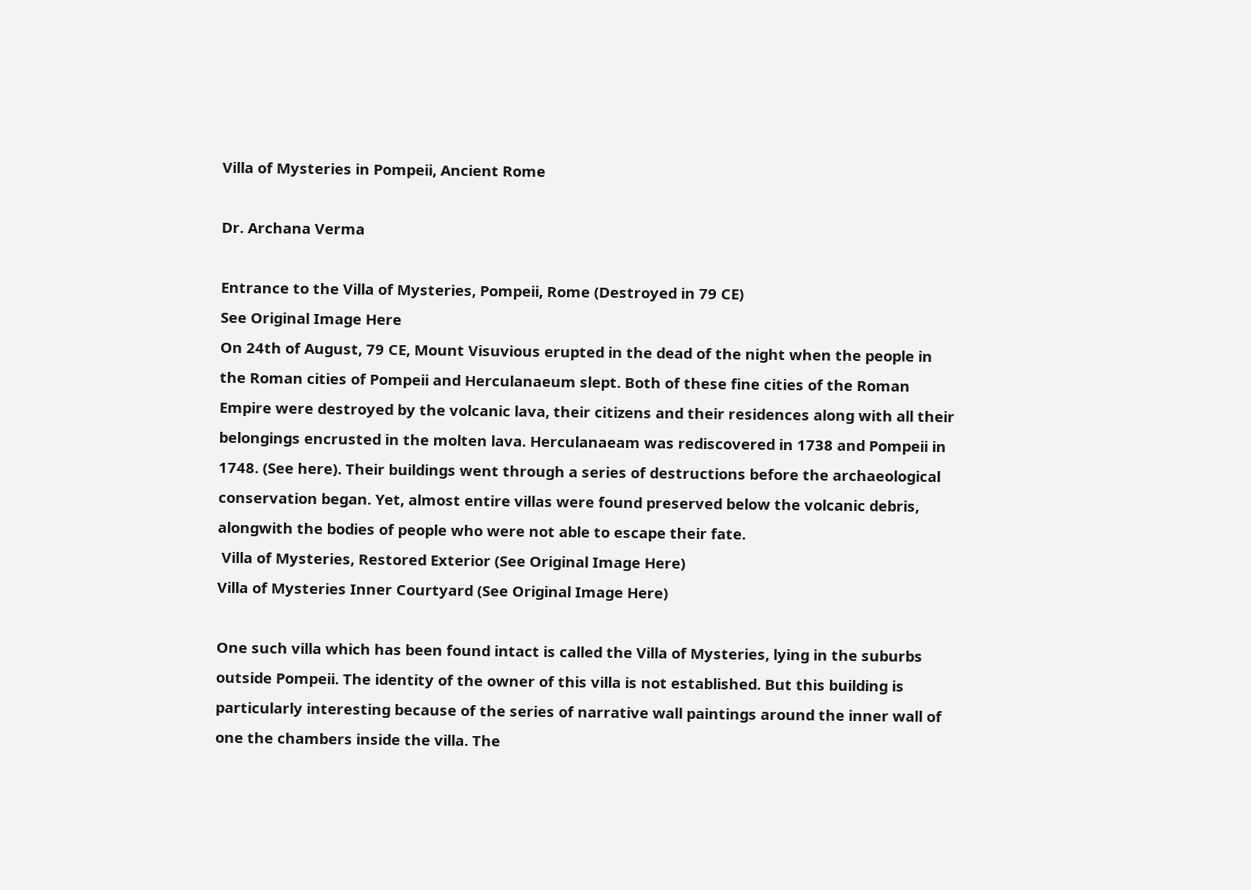Villa of Mysteries in Pompeii, Ancient Rome

Dr. Archana Verma

Entrance to the Villa of Mysteries, Pompeii, Rome (Destroyed in 79 CE)
See Original Image Here
On 24th of August, 79 CE, Mount Visuvious erupted in the dead of the night when the people in the Roman cities of Pompeii and Herculanaeum slept. Both of these fine cities of the Roman Empire were destroyed by the volcanic lava, their citizens and their residences along with all their belongings encrusted in the molten lava. Herculanaeam was rediscovered in 1738 and Pompeii in 1748. (See here). Their buildings went through a series of destructions before the archaeological conservation began. Yet, almost entire villas were found preserved below the volcanic debris, alongwith the bodies of people who were not able to escape their fate.
 Villa of Mysteries, Restored Exterior (See Original Image Here)
Villa of Mysteries Inner Courtyard (See Original Image Here)

One such villa which has been found intact is called the Villa of Mysteries, lying in the suburbs outside Pompeii. The identity of the owner of this villa is not established. But this building is particularly interesting because of the series of narrative wall paintings around the inner wall of one the chambers inside the villa. The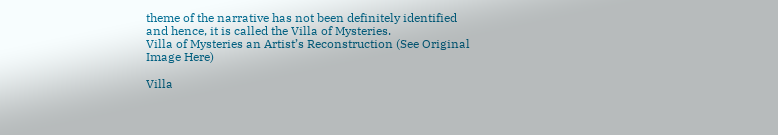theme of the narrative has not been definitely identified and hence, it is called the Villa of Mysteries.
Villa of Mysteries an Artist’s Reconstruction (See Original Image Here)

Villa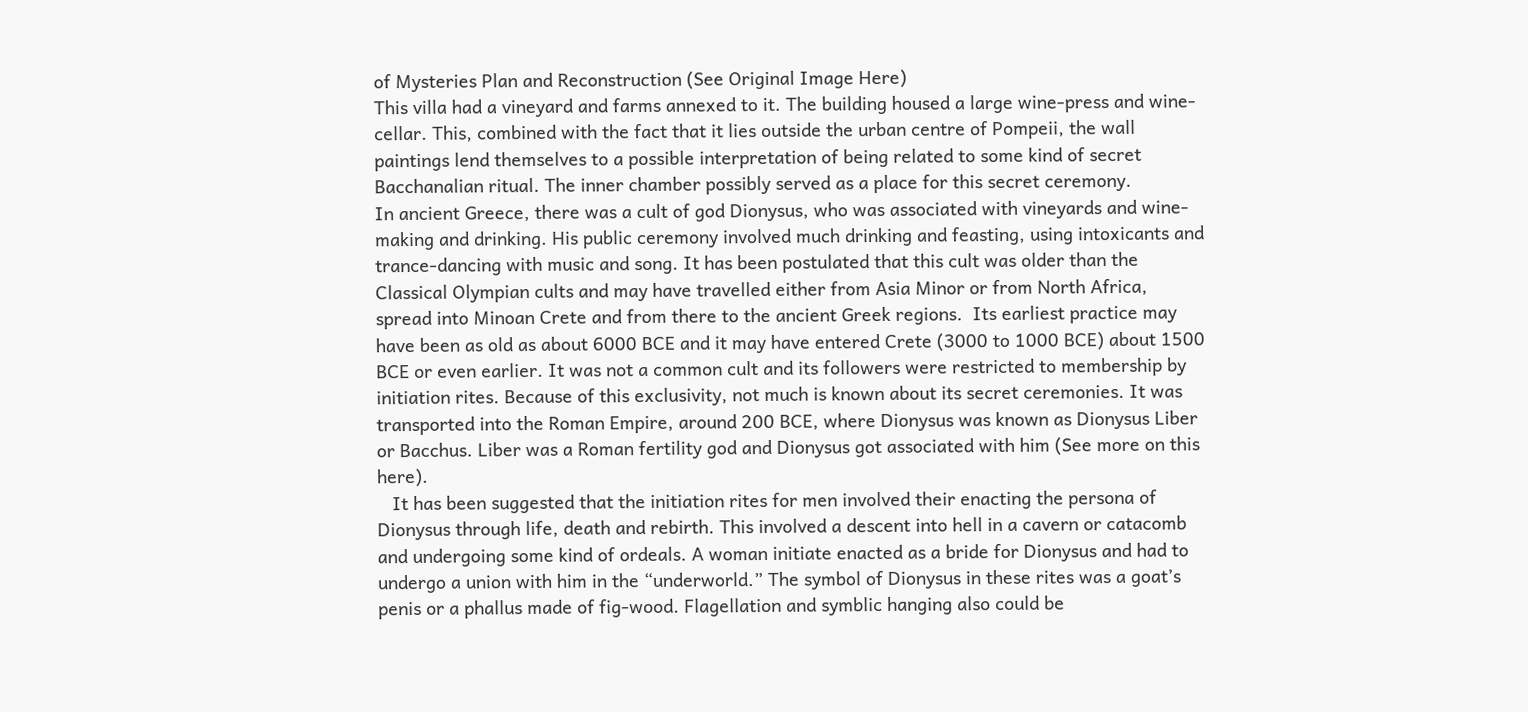of Mysteries Plan and Reconstruction (See Original Image Here)
This villa had a vineyard and farms annexed to it. The building housed a large wine-press and wine-cellar. This, combined with the fact that it lies outside the urban centre of Pompeii, the wall paintings lend themselves to a possible interpretation of being related to some kind of secret Bacchanalian ritual. The inner chamber possibly served as a place for this secret ceremony.
In ancient Greece, there was a cult of god Dionysus, who was associated with vineyards and wine-making and drinking. His public ceremony involved much drinking and feasting, using intoxicants and trance-dancing with music and song. It has been postulated that this cult was older than the Classical Olympian cults and may have travelled either from Asia Minor or from North Africa, spread into Minoan Crete and from there to the ancient Greek regions.  Its earliest practice may have been as old as about 6000 BCE and it may have entered Crete (3000 to 1000 BCE) about 1500 BCE or even earlier. It was not a common cult and its followers were restricted to membership by initiation rites. Because of this exclusivity, not much is known about its secret ceremonies. It was transported into the Roman Empire, around 200 BCE, where Dionysus was known as Dionysus Liber or Bacchus. Liber was a Roman fertility god and Dionysus got associated with him (See more on this here).
   It has been suggested that the initiation rites for men involved their enacting the persona of Dionysus through life, death and rebirth. This involved a descent into hell in a cavern or catacomb and undergoing some kind of ordeals. A woman initiate enacted as a bride for Dionysus and had to undergo a union with him in the “underworld.” The symbol of Dionysus in these rites was a goat’s penis or a phallus made of fig-wood. Flagellation and symblic hanging also could be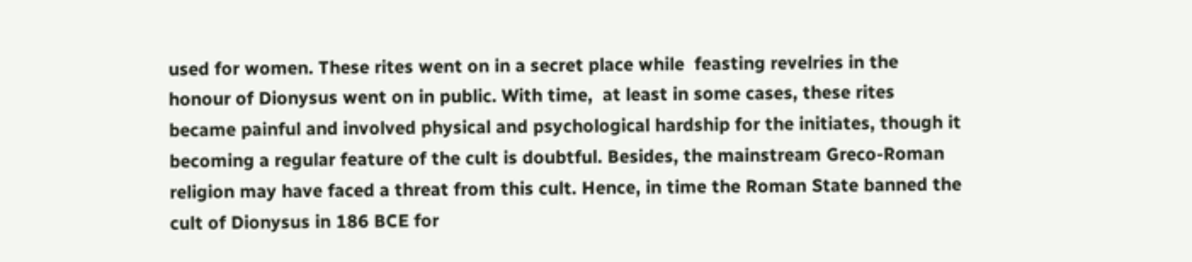used for women. These rites went on in a secret place while  feasting revelries in the honour of Dionysus went on in public. With time,  at least in some cases, these rites became painful and involved physical and psychological hardship for the initiates, though it becoming a regular feature of the cult is doubtful. Besides, the mainstream Greco-Roman religion may have faced a threat from this cult. Hence, in time the Roman State banned the cult of Dionysus in 186 BCE for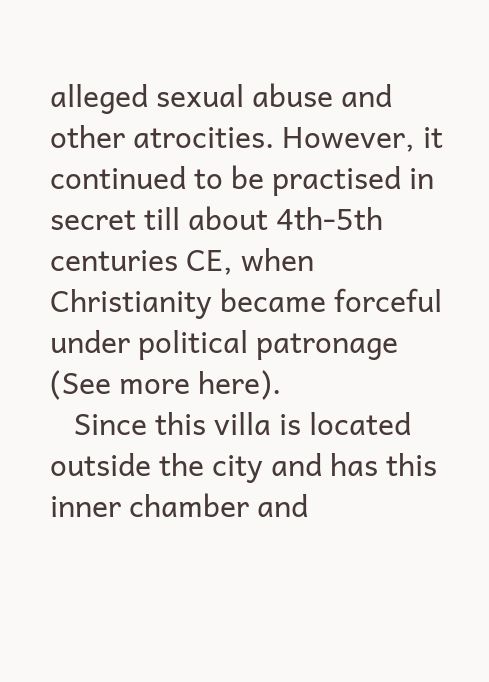alleged sexual abuse and other atrocities. However, it continued to be practised in secret till about 4th-5th centuries CE, when Christianity became forceful under political patronage (See more here).
   Since this villa is located outside the city and has this inner chamber and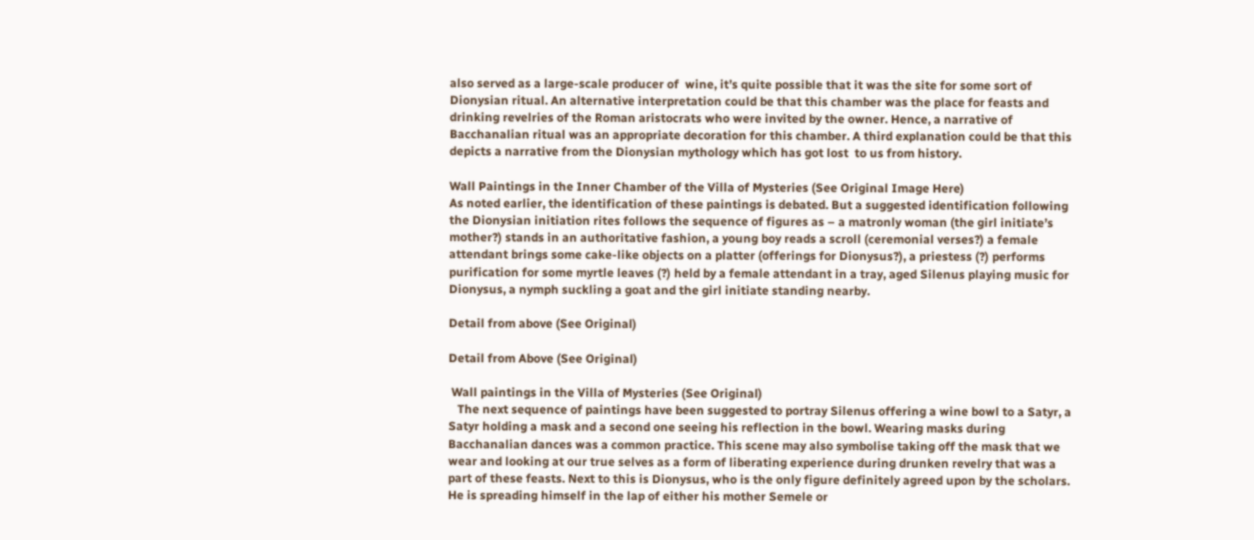also served as a large-scale producer of  wine, it’s quite possible that it was the site for some sort of Dionysian ritual. An alternative interpretation could be that this chamber was the place for feasts and drinking revelries of the Roman aristocrats who were invited by the owner. Hence, a narrative of Bacchanalian ritual was an appropriate decoration for this chamber. A third explanation could be that this depicts a narrative from the Dionysian mythology which has got lost  to us from history.

Wall Paintings in the Inner Chamber of the Villa of Mysteries (See Original Image Here)
As noted earlier, the identification of these paintings is debated. But a suggested identification following the Dionysian initiation rites follows the sequence of figures as – a matronly woman (the girl initiate’s mother?) stands in an authoritative fashion, a young boy reads a scroll (ceremonial verses?) a female attendant brings some cake-like objects on a platter (offerings for Dionysus?), a priestess (?) performs purification for some myrtle leaves (?) held by a female attendant in a tray, aged Silenus playing music for Dionysus, a nymph suckling a goat and the girl initiate standing nearby.

Detail from above (See Original)

Detail from Above (See Original)

 Wall paintings in the Villa of Mysteries (See Original)
   The next sequence of paintings have been suggested to portray Silenus offering a wine bowl to a Satyr, a Satyr holding a mask and a second one seeing his reflection in the bowl. Wearing masks during Bacchanalian dances was a common practice. This scene may also symbolise taking off the mask that we wear and looking at our true selves as a form of liberating experience during drunken revelry that was a part of these feasts. Next to this is Dionysus, who is the only figure definitely agreed upon by the scholars. He is spreading himself in the lap of either his mother Semele or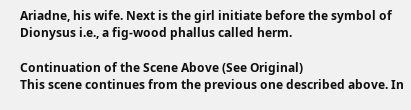Ariadne, his wife. Next is the girl initiate before the symbol of Dionysus i.e., a fig-wood phallus called herm.

Continuation of the Scene Above (See Original)
This scene continues from the previous one described above. In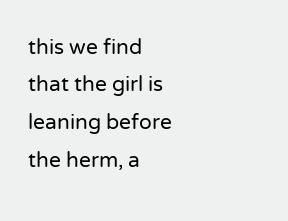this we find that the girl is leaning before the herm, a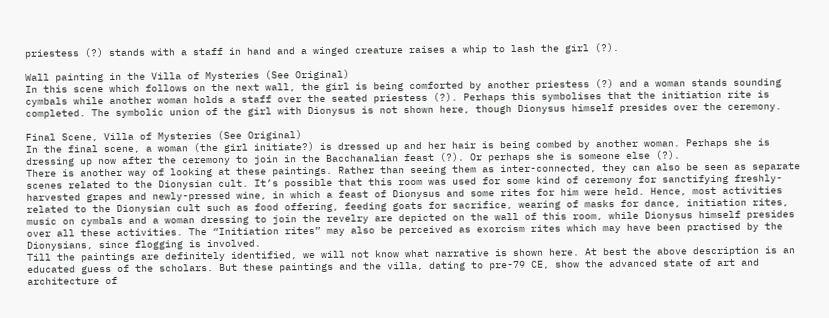priestess (?) stands with a staff in hand and a winged creature raises a whip to lash the girl (?).

Wall painting in the Villa of Mysteries (See Original)
In this scene which follows on the next wall, the girl is being comforted by another priestess (?) and a woman stands sounding cymbals while another woman holds a staff over the seated priestess (?). Perhaps this symbolises that the initiation rite is completed. The symbolic union of the girl with Dionysus is not shown here, though Dionysus himself presides over the ceremony.

Final Scene, Villa of Mysteries (See Original)
In the final scene, a woman (the girl initiate?) is dressed up and her hair is being combed by another woman. Perhaps she is dressing up now after the ceremony to join in the Bacchanalian feast (?). Or perhaps she is someone else (?).
There is another way of looking at these paintings. Rather than seeing them as inter-connected, they can also be seen as separate scenes related to the Dionysian cult. It’s possible that this room was used for some kind of ceremony for sanctifying freshly-harvested grapes and newly-pressed wine, in which a feast of Dionysus and some rites for him were held. Hence, most activities related to the Dionysian cult such as food offering, feeding goats for sacrifice, wearing of masks for dance, initiation rites, music on cymbals and a woman dressing to join the revelry are depicted on the wall of this room, while Dionysus himself presides over all these activities. The “Initiation rites” may also be perceived as exorcism rites which may have been practised by the Dionysians, since flogging is involved.
Till the paintings are definitely identified, we will not know what narrative is shown here. At best the above description is an educated guess of the scholars. But these paintings and the villa, dating to pre-79 CE, show the advanced state of art and architecture of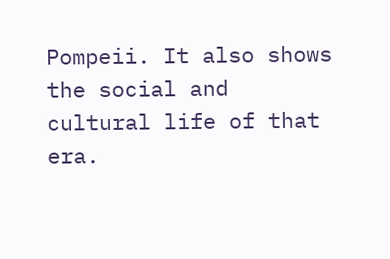Pompeii. It also shows the social and cultural life of that era.